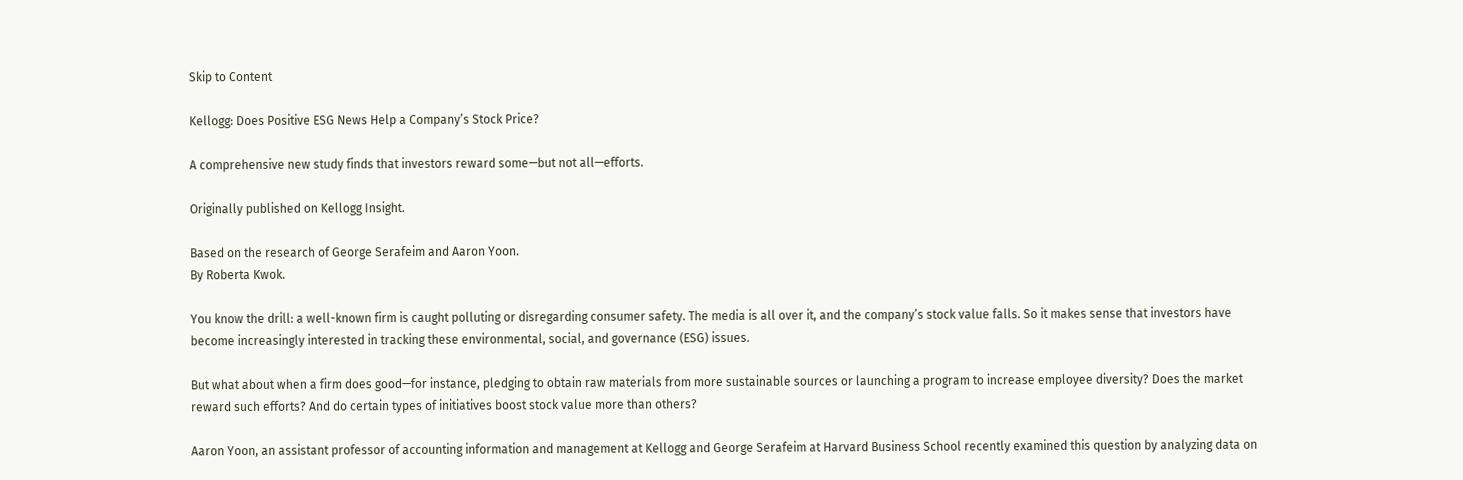Skip to Content

Kellogg: Does Positive ESG News Help a Company’s Stock Price?

A comprehensive new study finds that investors reward some—but not all—efforts.

Originally published on Kellogg Insight.

Based on the research of George Serafeim and Aaron Yoon.
By Roberta Kwok.

You know the drill: a well-known firm is caught polluting or disregarding consumer safety. The media is all over it, and the company’s stock value falls. So it makes sense that investors have become increasingly interested in tracking these environmental, social, and governance (ESG) issues.

But what about when a firm does good—for instance, pledging to obtain raw materials from more sustainable sources or launching a program to increase employee diversity? Does the market reward such efforts? And do certain types of initiatives boost stock value more than others?

Aaron Yoon, an assistant professor of accounting information and management at Kellogg and George Serafeim at Harvard Business School recently examined this question by analyzing data on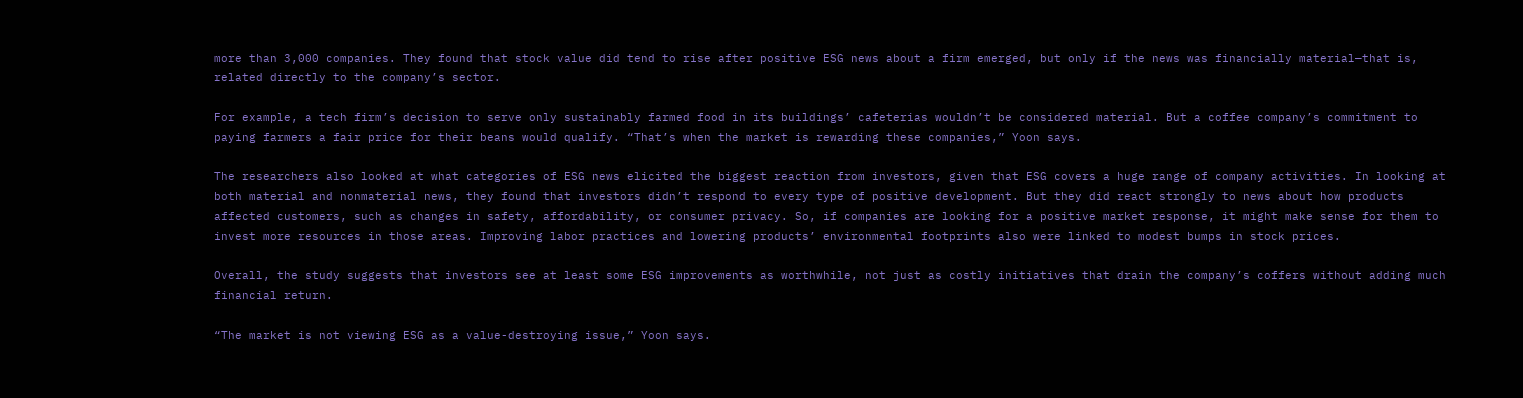more than 3,000 companies. They found that stock value did tend to rise after positive ESG news about a firm emerged, but only if the news was financially material—that is, related directly to the company’s sector.

For example, a tech firm’s decision to serve only sustainably farmed food in its buildings’ cafeterias wouldn’t be considered material. But a coffee company’s commitment to paying farmers a fair price for their beans would qualify. “That’s when the market is rewarding these companies,” Yoon says.

The researchers also looked at what categories of ESG news elicited the biggest reaction from investors, given that ESG covers a huge range of company activities. In looking at both material and nonmaterial news, they found that investors didn’t respond to every type of positive development. But they did react strongly to news about how products affected customers, such as changes in safety, affordability, or consumer privacy. So, if companies are looking for a positive market response, it might make sense for them to invest more resources in those areas. Improving labor practices and lowering products’ environmental footprints also were linked to modest bumps in stock prices.

Overall, the study suggests that investors see at least some ESG improvements as worthwhile, not just as costly initiatives that drain the company’s coffers without adding much financial return.

“The market is not viewing ESG as a value-destroying issue,” Yoon says.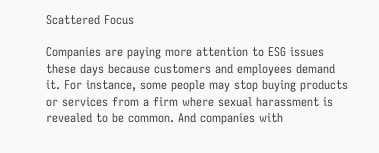Scattered Focus

Companies are paying more attention to ESG issues these days because customers and employees demand it. For instance, some people may stop buying products or services from a firm where sexual harassment is revealed to be common. And companies with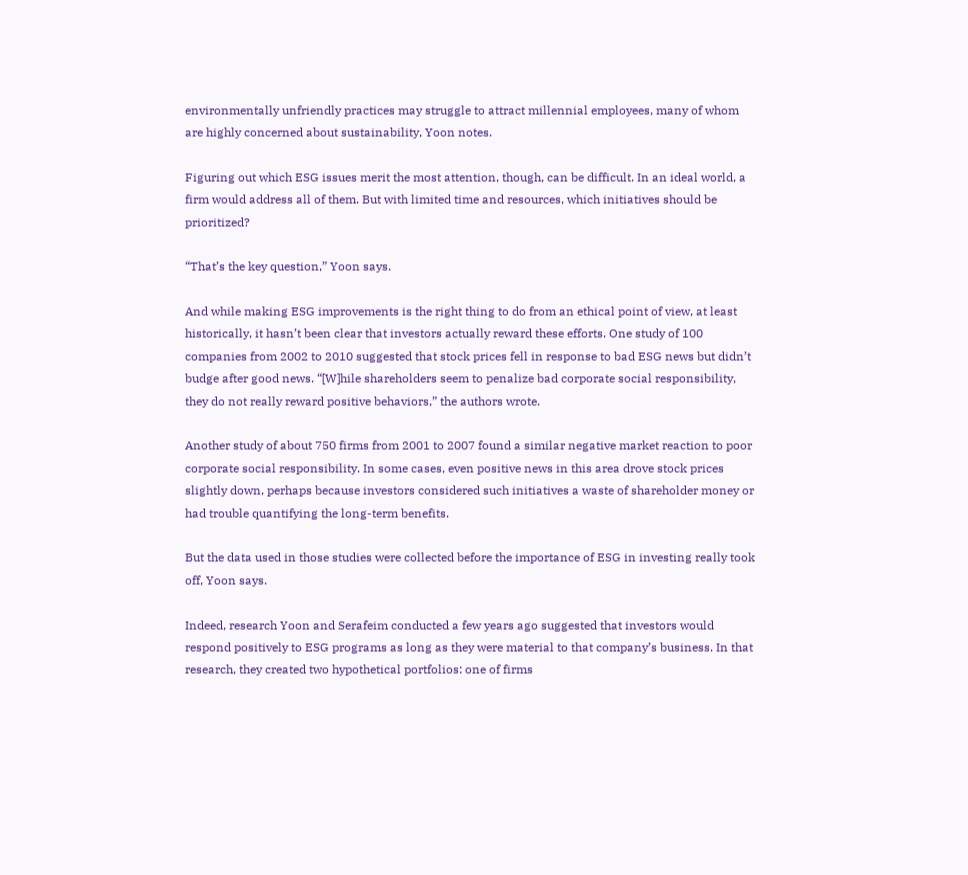environmentally unfriendly practices may struggle to attract millennial employees, many of whom are highly concerned about sustainability, Yoon notes.

Figuring out which ESG issues merit the most attention, though, can be difficult. In an ideal world, a firm would address all of them. But with limited time and resources, which initiatives should be prioritized?

“That’s the key question,” Yoon says.

And while making ESG improvements is the right thing to do from an ethical point of view, at least historically, it hasn’t been clear that investors actually reward these efforts. One study of 100 companies from 2002 to 2010 suggested that stock prices fell in response to bad ESG news but didn’t budge after good news. “[W]hile shareholders seem to penalize bad corporate social responsibility, they do not really reward positive behaviors,” the authors wrote.

Another study of about 750 firms from 2001 to 2007 found a similar negative market reaction to poor corporate social responsibility. In some cases, even positive news in this area drove stock prices slightly down, perhaps because investors considered such initiatives a waste of shareholder money or had trouble quantifying the long-term benefits.

But the data used in those studies were collected before the importance of ESG in investing really took off, Yoon says.

Indeed, research Yoon and Serafeim conducted a few years ago suggested that investors would respond positively to ESG programs as long as they were material to that company’s business. In that research, they created two hypothetical portfolios: one of firms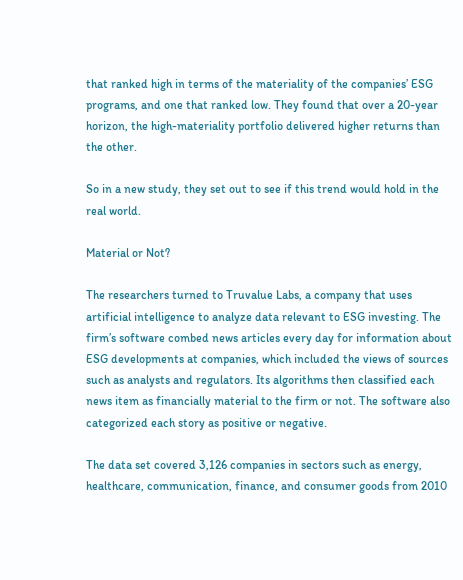that ranked high in terms of the materiality of the companies’ ESG programs, and one that ranked low. They found that over a 20-year horizon, the high-materiality portfolio delivered higher returns than the other.

So in a new study, they set out to see if this trend would hold in the real world.

Material or Not?

The researchers turned to Truvalue Labs, a company that uses artificial intelligence to analyze data relevant to ESG investing. The firm’s software combed news articles every day for information about ESG developments at companies, which included the views of sources such as analysts and regulators. Its algorithms then classified each news item as financially material to the firm or not. The software also categorized each story as positive or negative.

The data set covered 3,126 companies in sectors such as energy, healthcare, communication, finance, and consumer goods from 2010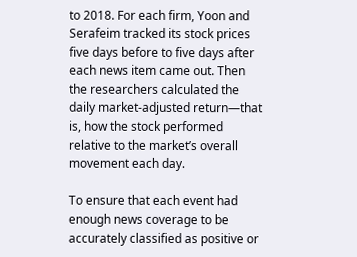to 2018. For each firm, Yoon and Serafeim tracked its stock prices five days before to five days after each news item came out. Then the researchers calculated the daily market-adjusted return—that is, how the stock performed relative to the market’s overall movement each day.

To ensure that each event had enough news coverage to be accurately classified as positive or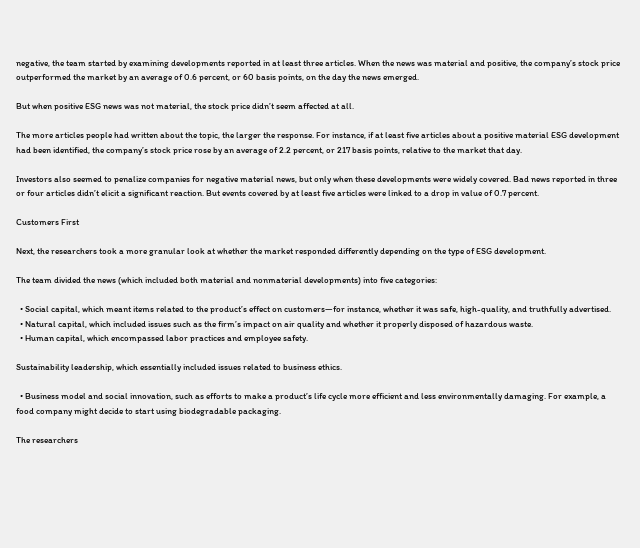negative, the team started by examining developments reported in at least three articles. When the news was material and positive, the company’s stock price outperformed the market by an average of 0.6 percent, or 60 basis points, on the day the news emerged.

But when positive ESG news was not material, the stock price didn’t seem affected at all.

The more articles people had written about the topic, the larger the response. For instance, if at least five articles about a positive material ESG development had been identified, the company’s stock price rose by an average of 2.2 percent, or 217 basis points, relative to the market that day.

Investors also seemed to penalize companies for negative material news, but only when these developments were widely covered. Bad news reported in three or four articles didn’t elicit a significant reaction. But events covered by at least five articles were linked to a drop in value of 0.7 percent.

Customers First

Next, the researchers took a more granular look at whether the market responded differently depending on the type of ESG development.

The team divided the news (which included both material and nonmaterial developments) into five categories:

  • Social capital, which meant items related to the product’s effect on customers—for instance, whether it was safe, high-quality, and truthfully advertised.
  • Natural capital, which included issues such as the firm’s impact on air quality and whether it properly disposed of hazardous waste.
  • Human capital, which encompassed labor practices and employee safety.

Sustainability leadership, which essentially included issues related to business ethics.

  • Business model and social innovation, such as efforts to make a product’s life cycle more efficient and less environmentally damaging. For example, a food company might decide to start using biodegradable packaging.

The researchers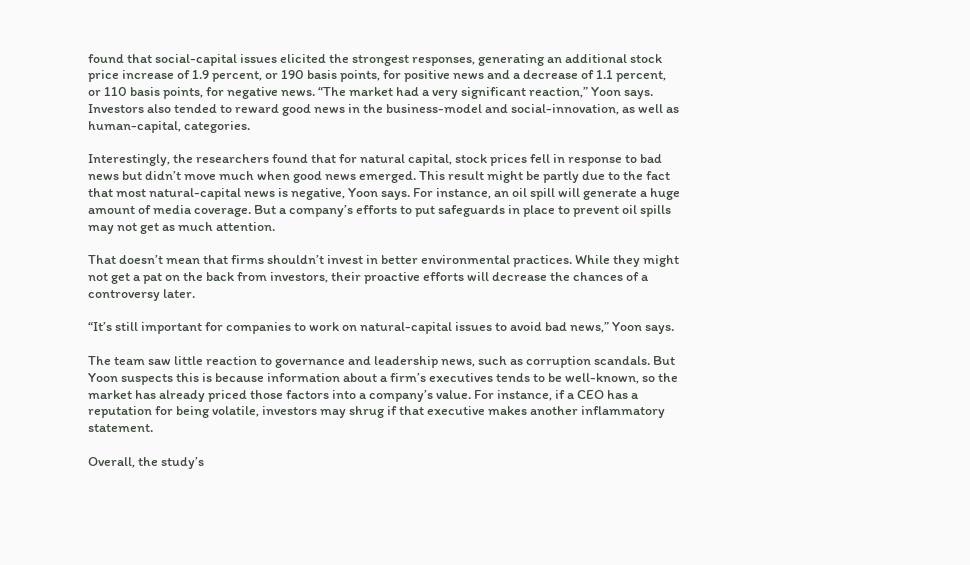found that social-capital issues elicited the strongest responses, generating an additional stock price increase of 1.9 percent, or 190 basis points, for positive news and a decrease of 1.1 percent, or 110 basis points, for negative news. “The market had a very significant reaction,” Yoon says. Investors also tended to reward good news in the business-model and social-innovation, as well as human-capital, categories.

Interestingly, the researchers found that for natural capital, stock prices fell in response to bad news but didn’t move much when good news emerged. This result might be partly due to the fact that most natural-capital news is negative, Yoon says. For instance, an oil spill will generate a huge amount of media coverage. But a company’s efforts to put safeguards in place to prevent oil spills may not get as much attention.

That doesn’t mean that firms shouldn’t invest in better environmental practices. While they might not get a pat on the back from investors, their proactive efforts will decrease the chances of a controversy later.

“It’s still important for companies to work on natural-capital issues to avoid bad news,” Yoon says.

The team saw little reaction to governance and leadership news, such as corruption scandals. But Yoon suspects this is because information about a firm’s executives tends to be well-known, so the market has already priced those factors into a company’s value. For instance, if a CEO has a reputation for being volatile, investors may shrug if that executive makes another inflammatory statement.

Overall, the study’s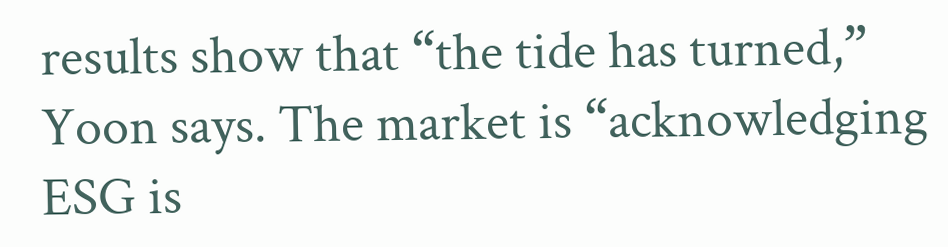results show that “the tide has turned,” Yoon says. The market is “acknowledging ESG is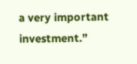a very important investment.”